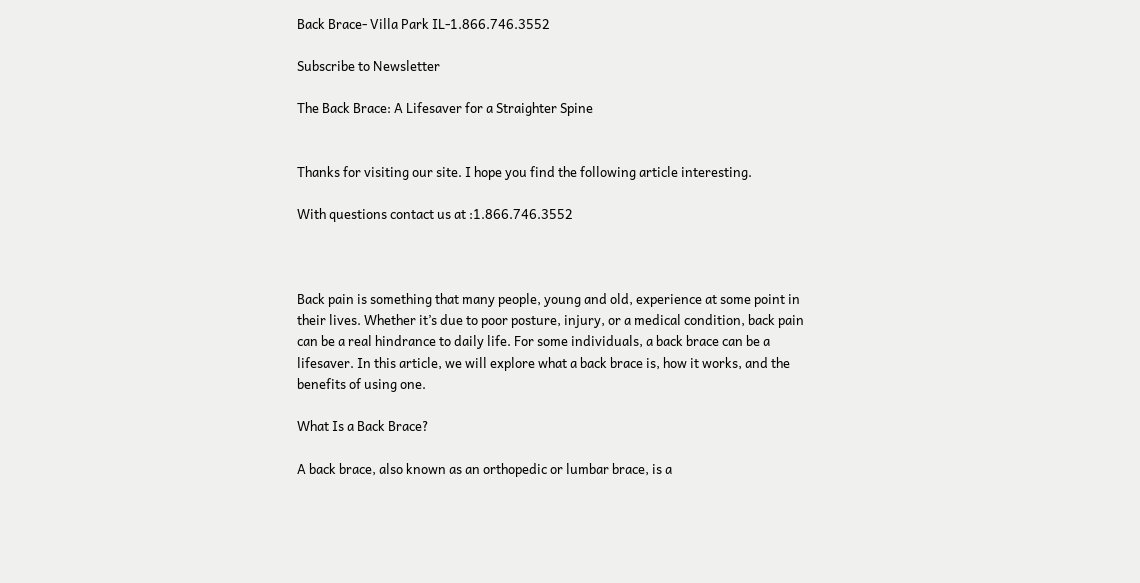Back Brace- Villa Park IL-1.866.746.3552

Subscribe to Newsletter

The Back Brace: A Lifesaver for a Straighter Spine


Thanks for visiting our site. I hope you find the following article interesting.

With questions contact us at :1.866.746.3552



Back pain is something that many people, young and old, experience at some point in their lives. Whether it’s due to poor posture, injury, or a medical condition, back pain can be a real hindrance to daily life. For some individuals, a back brace can be a lifesaver. In this article, we will explore what a back brace is, how it works, and the benefits of using one.

What Is a Back Brace?

A back brace, also known as an orthopedic or lumbar brace, is a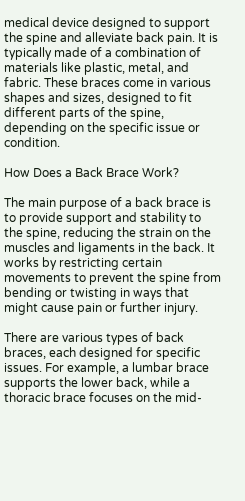medical device designed to support the spine and alleviate back pain. It is typically made of a combination of materials like plastic, metal, and fabric. These braces come in various shapes and sizes, designed to fit different parts of the spine, depending on the specific issue or condition.

How Does a Back Brace Work?

The main purpose of a back brace is to provide support and stability to the spine, reducing the strain on the muscles and ligaments in the back. It works by restricting certain movements to prevent the spine from bending or twisting in ways that might cause pain or further injury.

There are various types of back braces, each designed for specific issues. For example, a lumbar brace supports the lower back, while a thoracic brace focuses on the mid-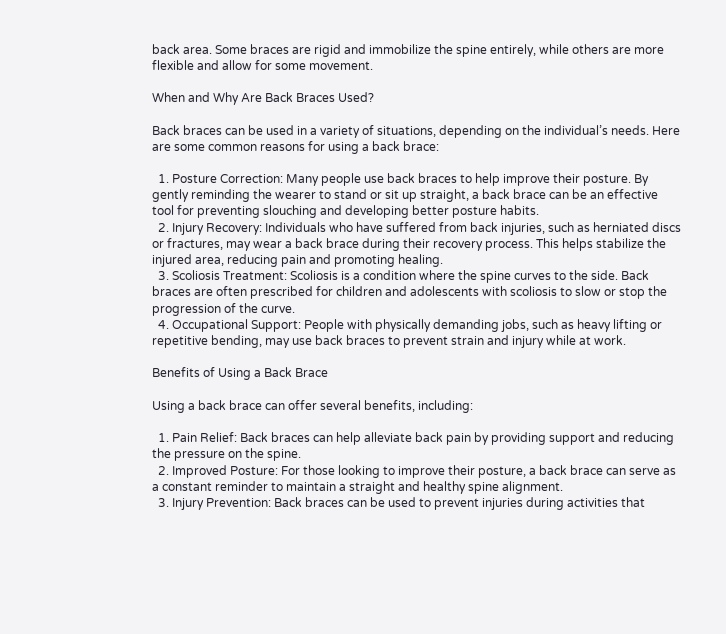back area. Some braces are rigid and immobilize the spine entirely, while others are more flexible and allow for some movement.

When and Why Are Back Braces Used?

Back braces can be used in a variety of situations, depending on the individual’s needs. Here are some common reasons for using a back brace:

  1. Posture Correction: Many people use back braces to help improve their posture. By gently reminding the wearer to stand or sit up straight, a back brace can be an effective tool for preventing slouching and developing better posture habits.
  2. Injury Recovery: Individuals who have suffered from back injuries, such as herniated discs or fractures, may wear a back brace during their recovery process. This helps stabilize the injured area, reducing pain and promoting healing.
  3. Scoliosis Treatment: Scoliosis is a condition where the spine curves to the side. Back braces are often prescribed for children and adolescents with scoliosis to slow or stop the progression of the curve.
  4. Occupational Support: People with physically demanding jobs, such as heavy lifting or repetitive bending, may use back braces to prevent strain and injury while at work.

Benefits of Using a Back Brace

Using a back brace can offer several benefits, including:

  1. Pain Relief: Back braces can help alleviate back pain by providing support and reducing the pressure on the spine.
  2. Improved Posture: For those looking to improve their posture, a back brace can serve as a constant reminder to maintain a straight and healthy spine alignment.
  3. Injury Prevention: Back braces can be used to prevent injuries during activities that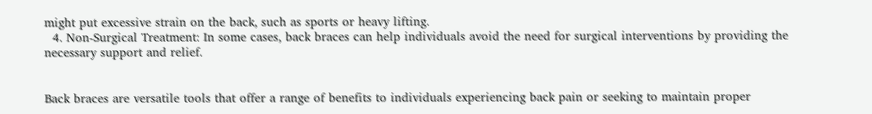might put excessive strain on the back, such as sports or heavy lifting.
  4. Non-Surgical Treatment: In some cases, back braces can help individuals avoid the need for surgical interventions by providing the necessary support and relief.


Back braces are versatile tools that offer a range of benefits to individuals experiencing back pain or seeking to maintain proper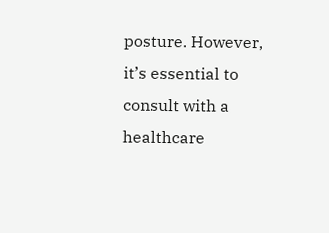posture. However, it’s essential to consult with a healthcare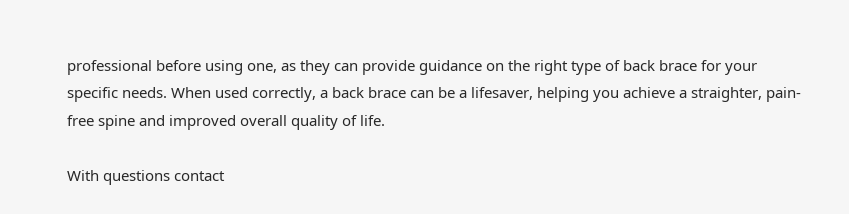professional before using one, as they can provide guidance on the right type of back brace for your specific needs. When used correctly, a back brace can be a lifesaver, helping you achieve a straighter, pain-free spine and improved overall quality of life.

With questions contact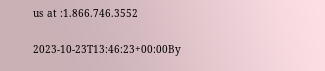us at :1.866.746.3552

2023-10-23T13:46:23+00:00By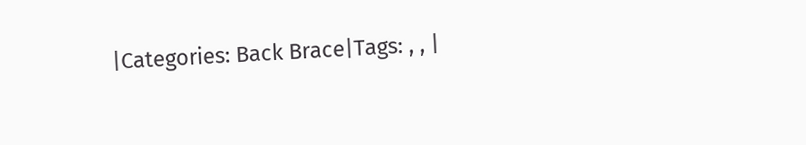|Categories: Back Brace|Tags: , , |